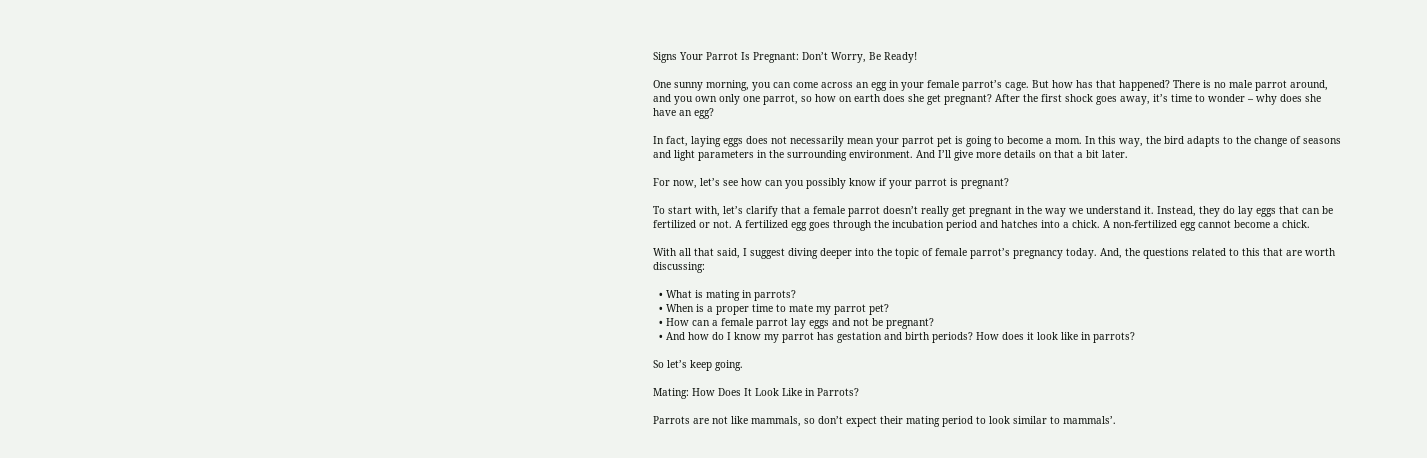Signs Your Parrot Is Pregnant: Don’t Worry, Be Ready!

One sunny morning, you can come across an egg in your female parrot’s cage. But how has that happened? There is no male parrot around, and you own only one parrot, so how on earth does she get pregnant? After the first shock goes away, it’s time to wonder – why does she have an egg?

In fact, laying eggs does not necessarily mean your parrot pet is going to become a mom. In this way, the bird adapts to the change of seasons and light parameters in the surrounding environment. And I’ll give more details on that a bit later.

For now, let’s see how can you possibly know if your parrot is pregnant?

To start with, let’s clarify that a female parrot doesn’t really get pregnant in the way we understand it. Instead, they do lay eggs that can be fertilized or not. A fertilized egg goes through the incubation period and hatches into a chick. A non-fertilized egg cannot become a chick.

With all that said, I suggest diving deeper into the topic of female parrot’s pregnancy today. And, the questions related to this that are worth discussing:

  • What is mating in parrots?
  • When is a proper time to mate my parrot pet?
  • How can a female parrot lay eggs and not be pregnant?
  • And how do I know my parrot has gestation and birth periods? How does it look like in parrots?

So let’s keep going.

Mating: How Does It Look Like in Parrots?

Parrots are not like mammals, so don’t expect their mating period to look similar to mammals’.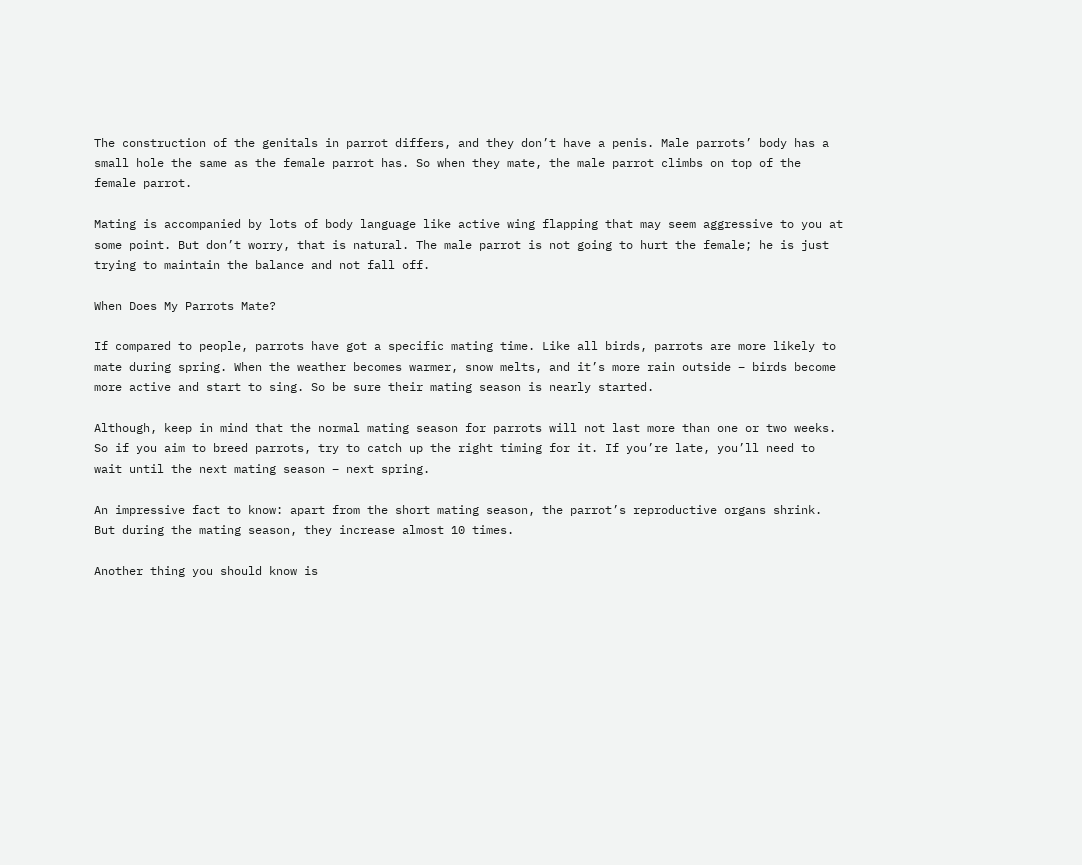The construction of the genitals in parrot differs, and they don’t have a penis. Male parrots’ body has a small hole the same as the female parrot has. So when they mate, the male parrot climbs on top of the female parrot.

Mating is accompanied by lots of body language like active wing flapping that may seem aggressive to you at some point. But don’t worry, that is natural. The male parrot is not going to hurt the female; he is just trying to maintain the balance and not fall off.

When Does My Parrots Mate?

If compared to people, parrots have got a specific mating time. Like all birds, parrots are more likely to mate during spring. When the weather becomes warmer, snow melts, and it’s more rain outside – birds become more active and start to sing. So be sure their mating season is nearly started.

Although, keep in mind that the normal mating season for parrots will not last more than one or two weeks. So if you aim to breed parrots, try to catch up the right timing for it. If you’re late, you’ll need to wait until the next mating season – next spring.

An impressive fact to know: apart from the short mating season, the parrot’s reproductive organs shrink. But during the mating season, they increase almost 10 times.

Another thing you should know is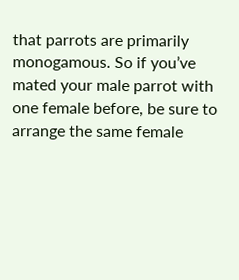that parrots are primarily monogamous. So if you’ve mated your male parrot with one female before, be sure to arrange the same female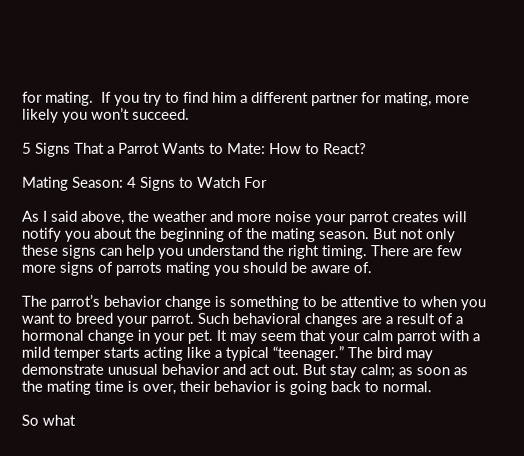for mating.  If you try to find him a different partner for mating, more likely you won’t succeed.

5 Signs That a Parrot Wants to Mate: How to React?

Mating Season: 4 Signs to Watch For

As I said above, the weather and more noise your parrot creates will notify you about the beginning of the mating season. But not only these signs can help you understand the right timing. There are few more signs of parrots mating you should be aware of.

The parrot’s behavior change is something to be attentive to when you want to breed your parrot. Such behavioral changes are a result of a hormonal change in your pet. It may seem that your calm parrot with a mild temper starts acting like a typical “teenager.” The bird may demonstrate unusual behavior and act out. But stay calm; as soon as the mating time is over, their behavior is going back to normal.

So what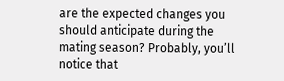are the expected changes you should anticipate during the mating season? Probably, you’ll notice that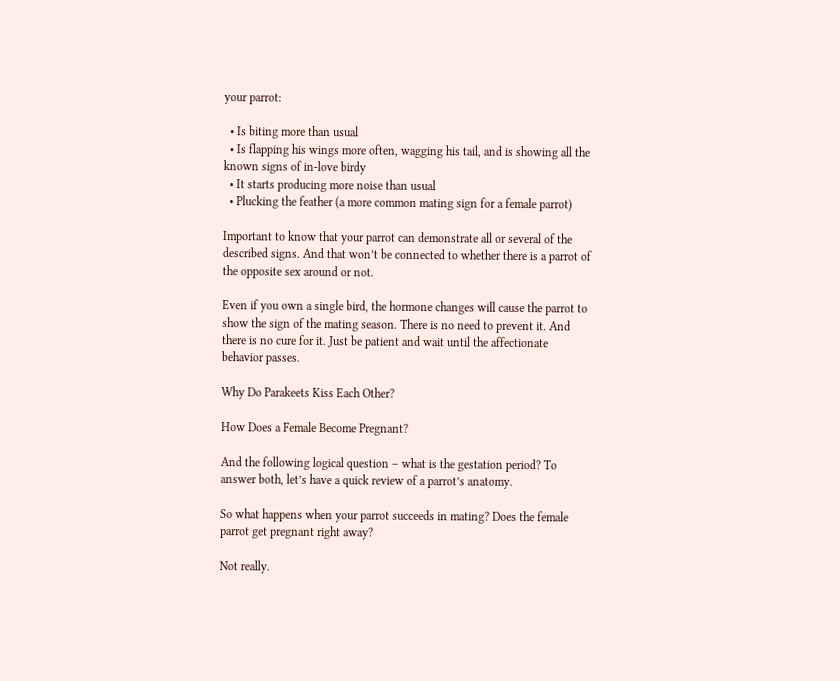your parrot:

  • Is biting more than usual
  • Is flapping his wings more often, wagging his tail, and is showing all the known signs of in-love birdy
  • It starts producing more noise than usual
  • Plucking the feather (a more common mating sign for a female parrot)

Important to know that your parrot can demonstrate all or several of the described signs. And that won’t be connected to whether there is a parrot of the opposite sex around or not.

Even if you own a single bird, the hormone changes will cause the parrot to show the sign of the mating season. There is no need to prevent it. And there is no cure for it. Just be patient and wait until the affectionate behavior passes.

Why Do Parakeets Kiss Each Other?

How Does a Female Become Pregnant?

And the following logical question – what is the gestation period? To answer both, let’s have a quick review of a parrot’s anatomy.

So what happens when your parrot succeeds in mating? Does the female parrot get pregnant right away?

Not really.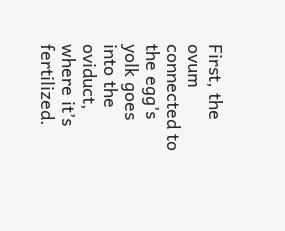First, the ovum connected to the egg’s yolk goes into the oviduct, where it’s fertilized.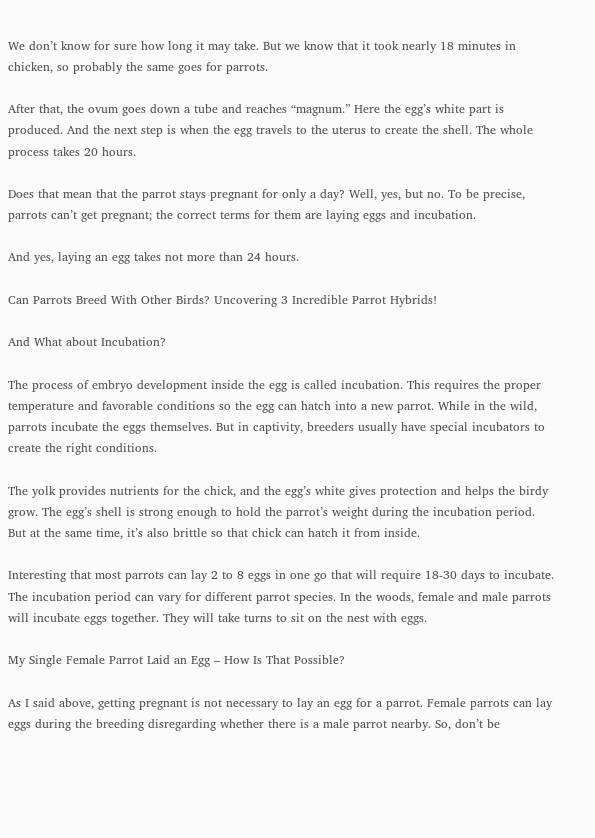We don’t know for sure how long it may take. But we know that it took nearly 18 minutes in chicken, so probably the same goes for parrots.

After that, the ovum goes down a tube and reaches “magnum.” Here the egg’s white part is produced. And the next step is when the egg travels to the uterus to create the shell. The whole process takes 20 hours.

Does that mean that the parrot stays pregnant for only a day? Well, yes, but no. To be precise, parrots can’t get pregnant; the correct terms for them are laying eggs and incubation.

And yes, laying an egg takes not more than 24 hours.

Can Parrots Breed With Other Birds? Uncovering 3 Incredible Parrot Hybrids!

And What about Incubation?

The process of embryo development inside the egg is called incubation. This requires the proper temperature and favorable conditions so the egg can hatch into a new parrot. While in the wild, parrots incubate the eggs themselves. But in captivity, breeders usually have special incubators to create the right conditions.

The yolk provides nutrients for the chick, and the egg’s white gives protection and helps the birdy grow. The egg’s shell is strong enough to hold the parrot’s weight during the incubation period. But at the same time, it’s also brittle so that chick can hatch it from inside.

Interesting that most parrots can lay 2 to 8 eggs in one go that will require 18-30 days to incubate. The incubation period can vary for different parrot species. In the woods, female and male parrots will incubate eggs together. They will take turns to sit on the nest with eggs.

My Single Female Parrot Laid an Egg – How Is That Possible?

As I said above, getting pregnant is not necessary to lay an egg for a parrot. Female parrots can lay eggs during the breeding disregarding whether there is a male parrot nearby. So, don’t be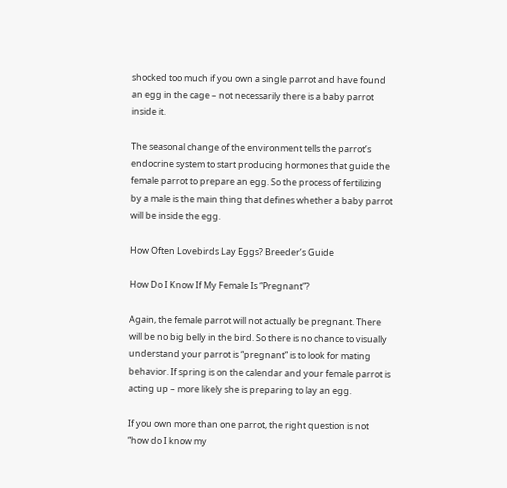shocked too much if you own a single parrot and have found an egg in the cage – not necessarily there is a baby parrot inside it.

The seasonal change of the environment tells the parrot’s endocrine system to start producing hormones that guide the female parrot to prepare an egg. So the process of fertilizing by a male is the main thing that defines whether a baby parrot will be inside the egg.

How Often Lovebirds Lay Eggs? Breeder’s Guide

How Do I Know If My Female Is “Pregnant”?

Again, the female parrot will not actually be pregnant. There will be no big belly in the bird. So there is no chance to visually understand your parrot is “pregnant” is to look for mating behavior. If spring is on the calendar and your female parrot is acting up – more likely she is preparing to lay an egg.

If you own more than one parrot, the right question is not “how do I know my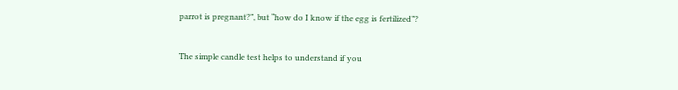parrot is pregnant?”, but “how do I know if the egg is fertilized”?

The simple candle test helps to understand if you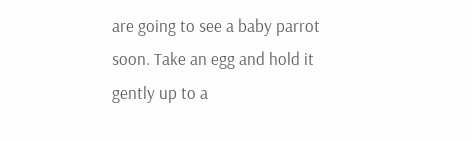are going to see a baby parrot soon. Take an egg and hold it gently up to a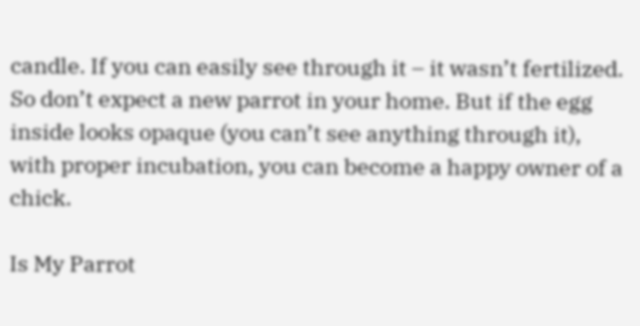candle. If you can easily see through it – it wasn’t fertilized. So don’t expect a new parrot in your home. But if the egg inside looks opaque (you can’t see anything through it), with proper incubation, you can become a happy owner of a chick.

Is My Parrot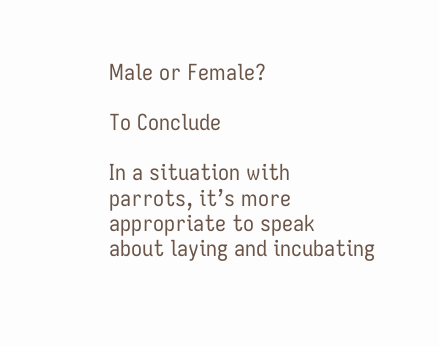Male or Female?

To Conclude

In a situation with parrots, it’s more appropriate to speak about laying and incubating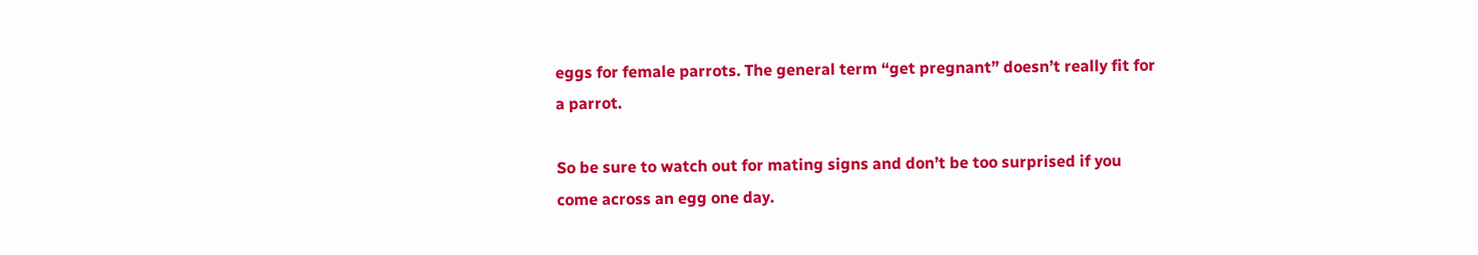eggs for female parrots. The general term “get pregnant” doesn’t really fit for a parrot.

So be sure to watch out for mating signs and don’t be too surprised if you come across an egg one day.